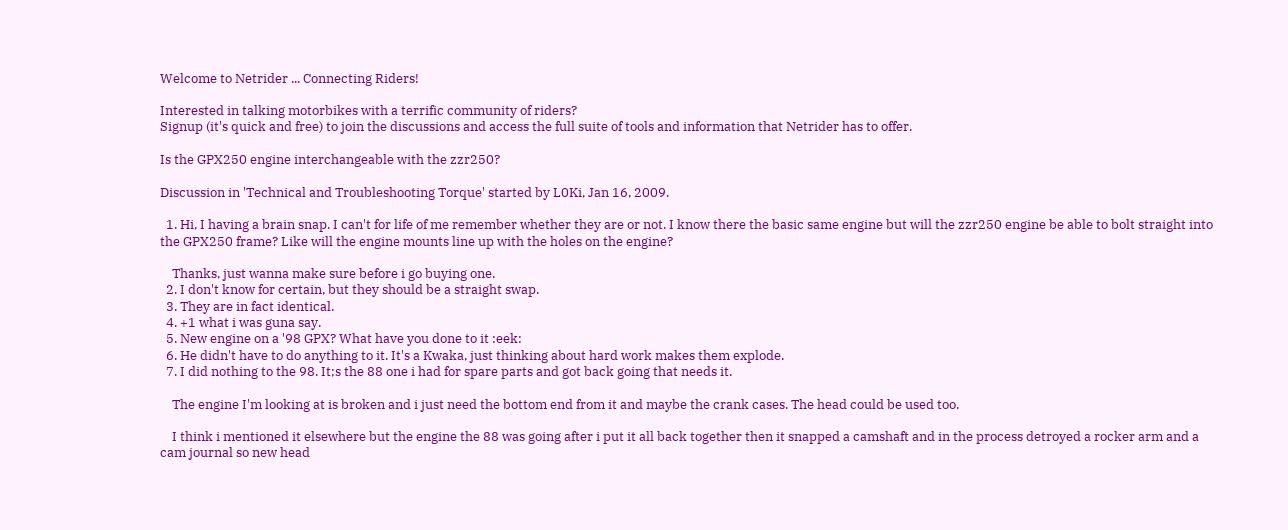Welcome to Netrider ... Connecting Riders!

Interested in talking motorbikes with a terrific community of riders?
Signup (it's quick and free) to join the discussions and access the full suite of tools and information that Netrider has to offer.

Is the GPX250 engine interchangeable with the zzr250?

Discussion in 'Technical and Troubleshooting Torque' started by L0Ki, Jan 16, 2009.

  1. Hi, I having a brain snap. I can't for life of me remember whether they are or not. I know there the basic same engine but will the zzr250 engine be able to bolt straight into the GPX250 frame? Like will the engine mounts line up with the holes on the engine?

    Thanks, just wanna make sure before i go buying one.
  2. I don't know for certain, but they should be a straight swap.
  3. They are in fact identical.
  4. +1 what i was guna say.
  5. New engine on a '98 GPX? What have you done to it :eek:
  6. He didn't have to do anything to it. It's a Kwaka, just thinking about hard work makes them explode.
  7. I did nothing to the 98. It;s the 88 one i had for spare parts and got back going that needs it.

    The engine I'm looking at is broken and i just need the bottom end from it and maybe the crank cases. The head could be used too.

    I think i mentioned it elsewhere but the engine the 88 was going after i put it all back together then it snapped a camshaft and in the process detroyed a rocker arm and a cam journal so new head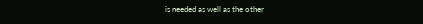is needed as well as the other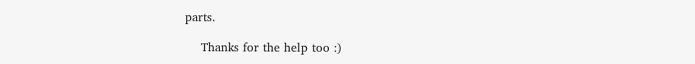parts.

    Thanks for the help too :)